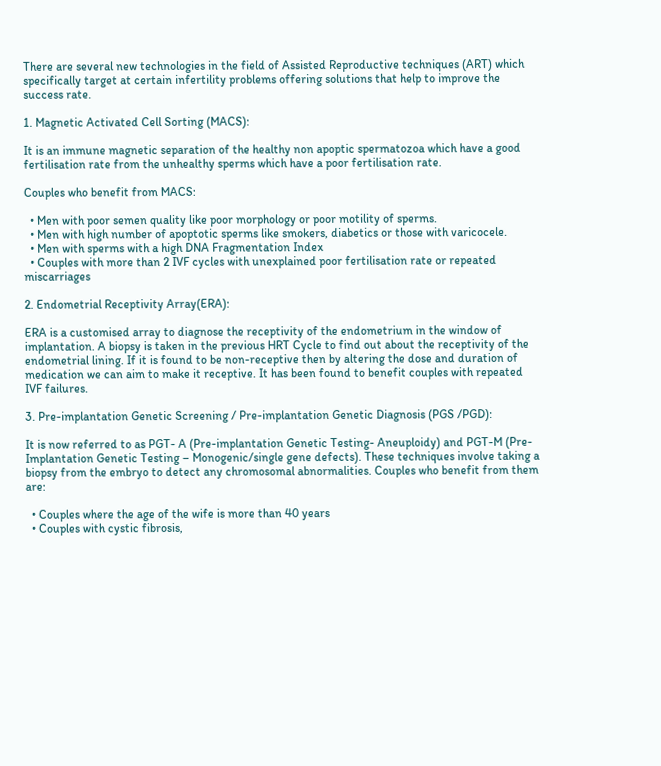There are several new technologies in the field of Assisted Reproductive techniques (ART) which specifically target at certain infertility problems offering solutions that help to improve the success rate.

1. Magnetic Activated Cell Sorting (MACS):

It is an immune magnetic separation of the healthy non apoptic spermatozoa which have a good fertilisation rate from the unhealthy sperms which have a poor fertilisation rate.

Couples who benefit from MACS:

  • Men with poor semen quality like poor morphology or poor motility of sperms.
  • Men with high number of apoptotic sperms like smokers, diabetics or those with varicocele.
  • Men with sperms with a high DNA Fragmentation Index
  • Couples with more than 2 IVF cycles with unexplained poor fertilisation rate or repeated miscarriages

2. Endometrial Receptivity Array(ERA):

ERA is a customised array to diagnose the receptivity of the endometrium in the window of implantation. A biopsy is taken in the previous HRT Cycle to find out about the receptivity of the endometrial lining. If it is found to be non-receptive then by altering the dose and duration of medication we can aim to make it receptive. It has been found to benefit couples with repeated IVF failures.

3. Pre-implantation Genetic Screening / Pre-implantation Genetic Diagnosis (PGS /PGD):

It is now referred to as PGT- A (Pre-implantation Genetic Testing- Aneuploidy) and PGT-M (Pre-Implantation Genetic Testing – Monogenic/single gene defects). These techniques involve taking a biopsy from the embryo to detect any chromosomal abnormalities. Couples who benefit from them are:

  • Couples where the age of the wife is more than 40 years
  • Couples with cystic fibrosis,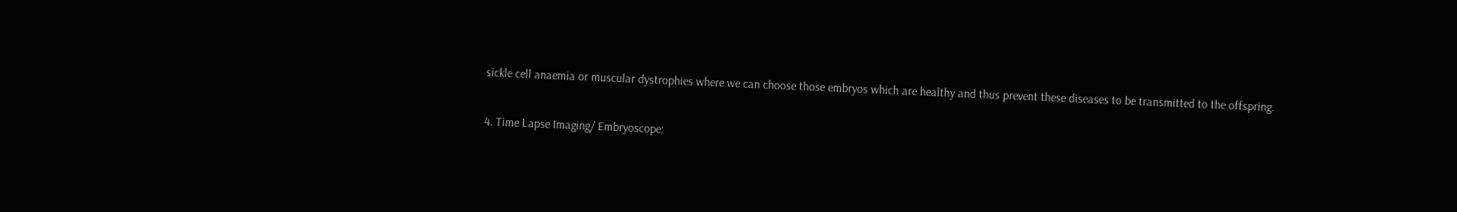sickle cell anaemia or muscular dystrophies where we can choose those embryos which are healthy and thus prevent these diseases to be transmitted to the offspring.

4. Time Lapse Imaging/ Embryoscope: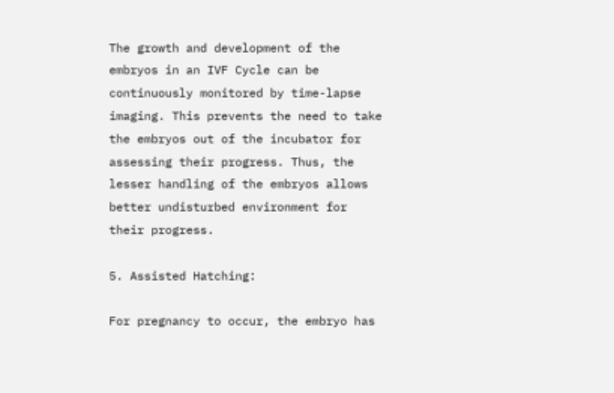The growth and development of the embryos in an IVF Cycle can be continuously monitored by time-lapse imaging. This prevents the need to take the embryos out of the incubator for assessing their progress. Thus, the lesser handling of the embryos allows better undisturbed environment for their progress.

5. Assisted Hatching:

For pregnancy to occur, the embryo has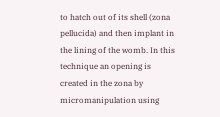to hatch out of its shell (zona pellucida) and then implant in the lining of the womb. In this technique an opening is created in the zona by micromanipulation using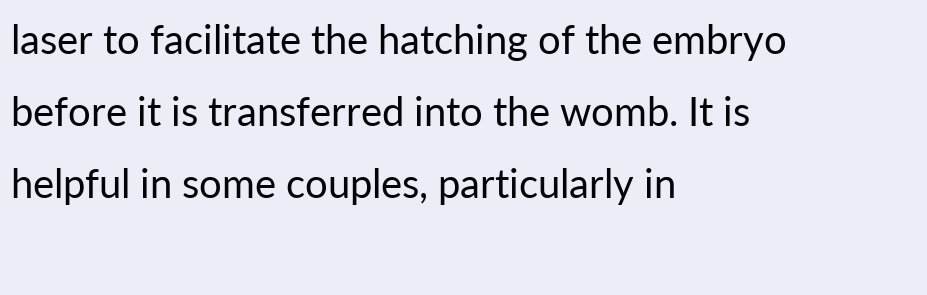laser to facilitate the hatching of the embryo before it is transferred into the womb. It is helpful in some couples, particularly in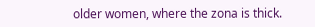older women, where the zona is thick.